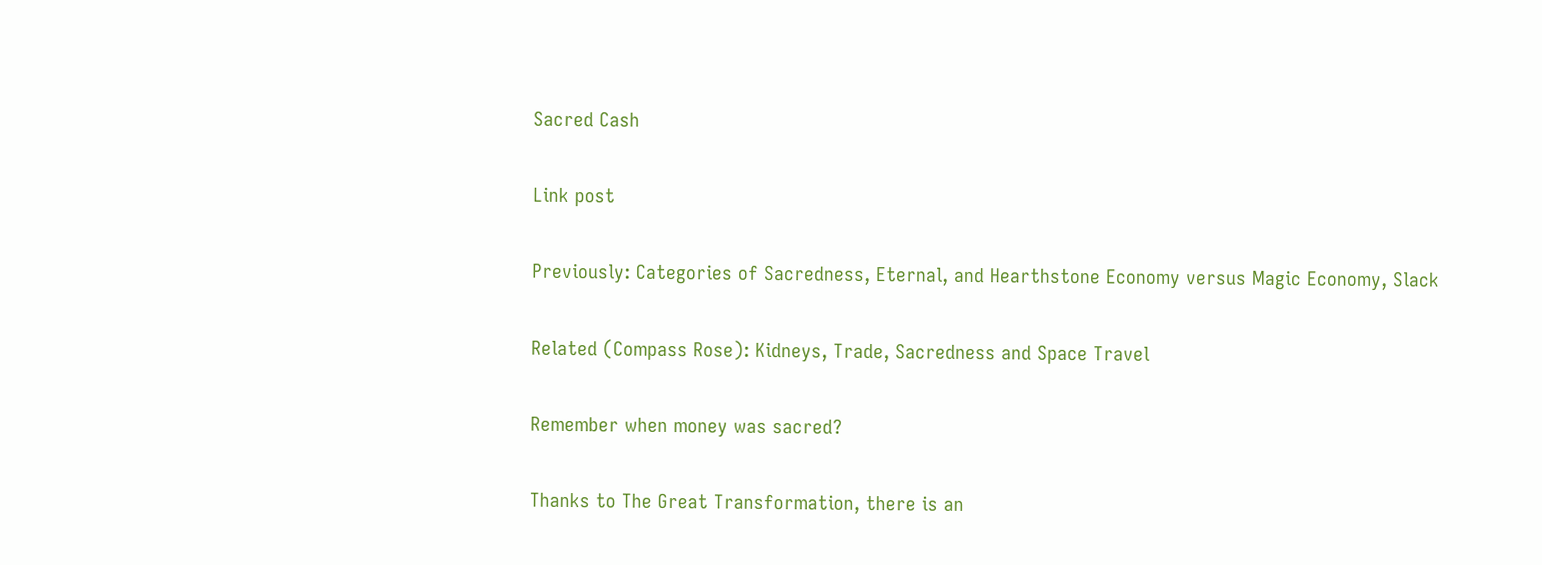Sacred Cash

Link post

Previously: Categories of Sacredness, Eternal, and Hearthstone Economy versus Magic Economy, Slack

Related (Compass Rose): Kidneys, Trade, Sacredness and Space Travel

Remember when money was sacred?

Thanks to The Great Transformation, there is an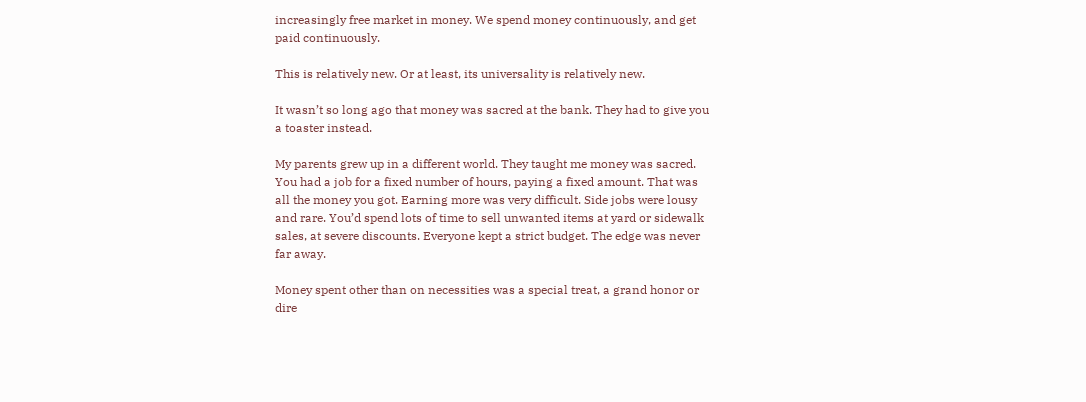increasingly free market in money. We spend money continuously, and get paid continuously.

This is relatively new. Or at least, its universality is relatively new.

It wasn’t so long ago that money was sacred at the bank. They had to give you a toaster instead.

My parents grew up in a different world. They taught me money was sacred. You had a job for a fixed number of hours, paying a fixed amount. That was all the money you got. Earning more was very difficult. Side jobs were lousy and rare. You’d spend lots of time to sell unwanted items at yard or sidewalk sales, at severe discounts. Everyone kept a strict budget. The edge was never far away.

Money spent other than on necessities was a special treat, a grand honor or dire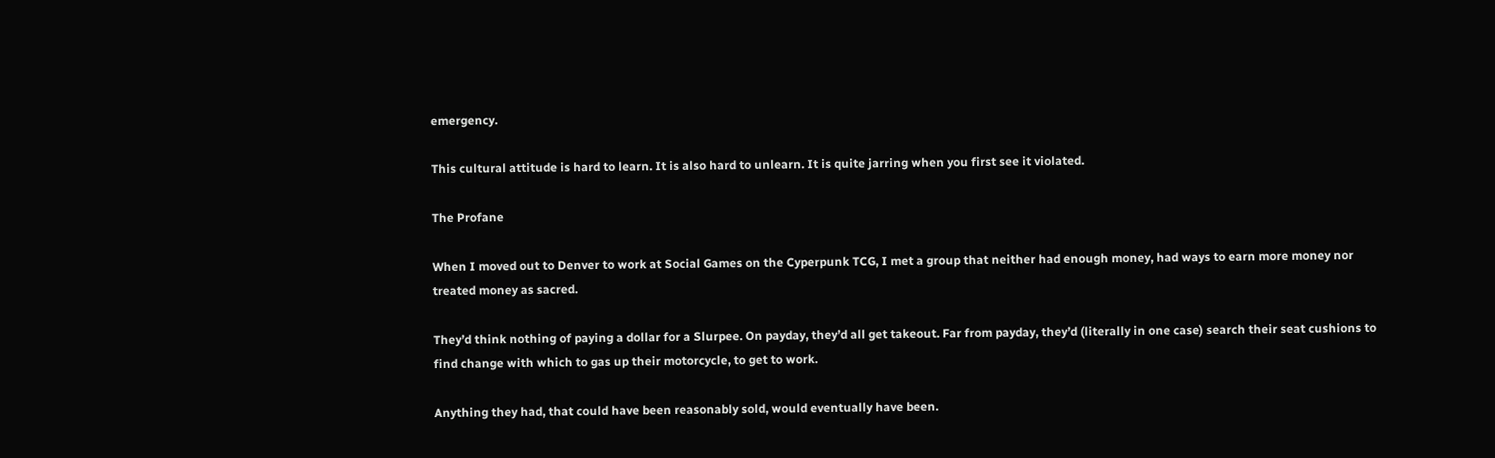emergency.

This cultural attitude is hard to learn. It is also hard to unlearn. It is quite jarring when you first see it violated.

The Profane

When I moved out to Denver to work at Social Games on the Cyperpunk TCG, I met a group that neither had enough money, had ways to earn more money nor treated money as sacred.

They’d think nothing of paying a dollar for a Slurpee. On payday, they’d all get takeout. Far from payday, they’d (literally in one case) search their seat cushions to find change with which to gas up their motorcycle, to get to work.

Anything they had, that could have been reasonably sold, would eventually have been.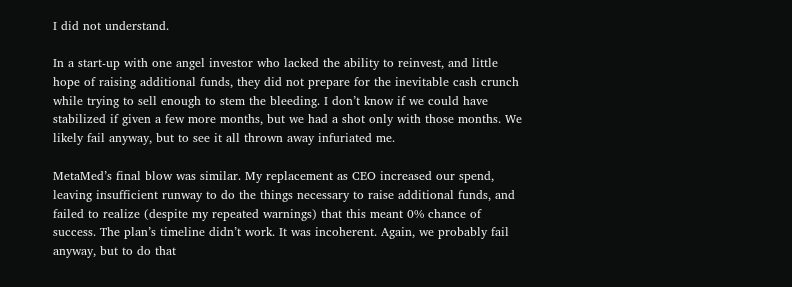I did not understand.

In a start-up with one angel investor who lacked the ability to reinvest, and little hope of raising additional funds, they did not prepare for the inevitable cash crunch while trying to sell enough to stem the bleeding. I don’t know if we could have stabilized if given a few more months, but we had a shot only with those months. We likely fail anyway, but to see it all thrown away infuriated me.

MetaMed’s final blow was similar. My replacement as CEO increased our spend, leaving insufficient runway to do the things necessary to raise additional funds, and failed to realize (despite my repeated warnings) that this meant 0% chance of success. The plan’s timeline didn’t work. It was incoherent. Again, we probably fail anyway, but to do that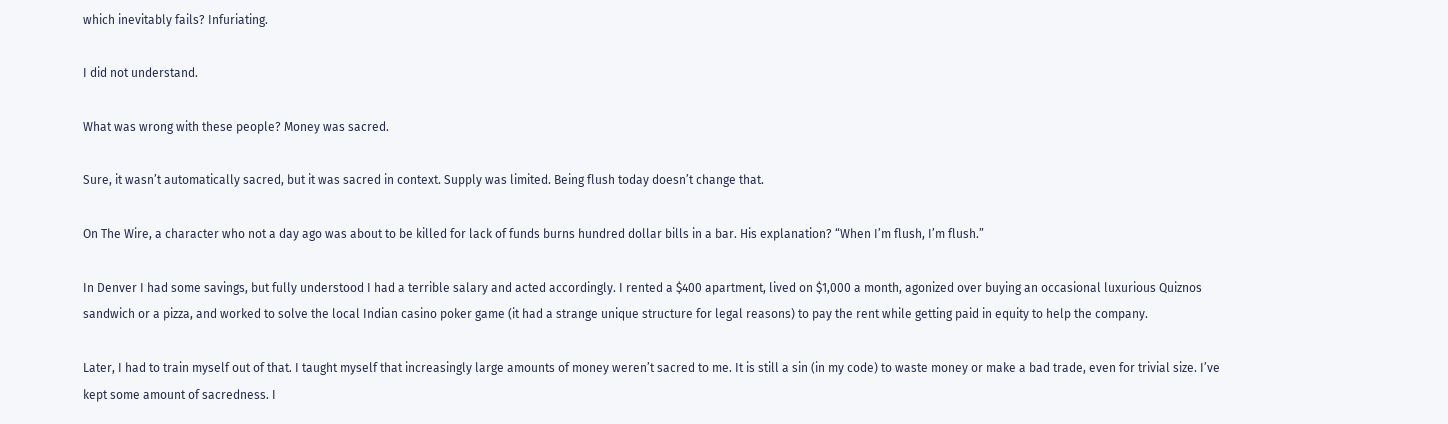which inevitably fails? Infuriating.

I did not understand.

What was wrong with these people? Money was sacred.

Sure, it wasn’t automatically sacred, but it was sacred in context. Supply was limited. Being flush today doesn’t change that.

On The Wire, a character who not a day ago was about to be killed for lack of funds burns hundred dollar bills in a bar. His explanation? “When I’m flush, I’m flush.”

In Denver I had some savings, but fully understood I had a terrible salary and acted accordingly. I rented a $400 apartment, lived on $1,000 a month, agonized over buying an occasional luxurious Quiznos sandwich or a pizza, and worked to solve the local Indian casino poker game (it had a strange unique structure for legal reasons) to pay the rent while getting paid in equity to help the company.

Later, I had to train myself out of that. I taught myself that increasingly large amounts of money weren’t sacred to me. It is still a sin (in my code) to waste money or make a bad trade, even for trivial size. I’ve kept some amount of sacredness. I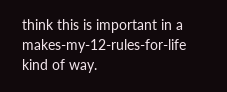think this is important in a makes-my-12-rules-for-life kind of way.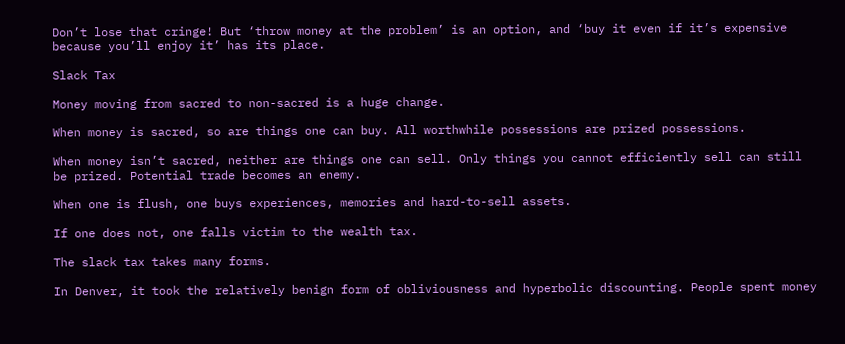Don’t lose that cringe! But ‘throw money at the problem’ is an option, and ‘buy it even if it’s expensive because you’ll enjoy it’ has its place.

Slack Tax

Money moving from sacred to non-sacred is a huge change.

When money is sacred, so are things one can buy. All worthwhile possessions are prized possessions.

When money isn’t sacred, neither are things one can sell. Only things you cannot efficiently sell can still be prized. Potential trade becomes an enemy.

When one is flush, one buys experiences, memories and hard-to-sell assets.

If one does not, one falls victim to the wealth tax.

The slack tax takes many forms.

In Denver, it took the relatively benign form of obliviousness and hyperbolic discounting. People spent money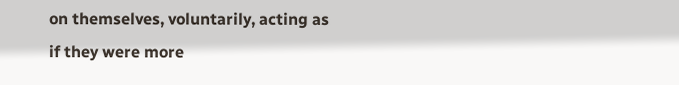on themselves, voluntarily, acting as if they were more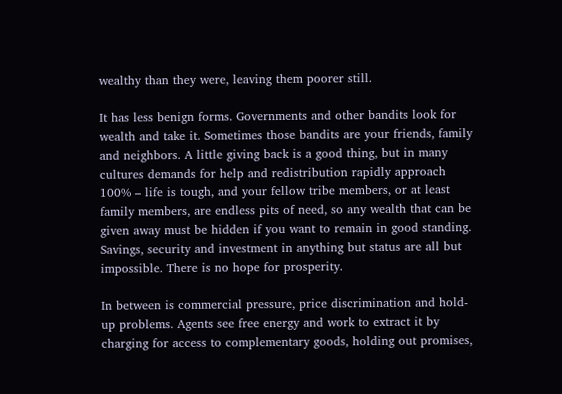wealthy than they were, leaving them poorer still.

It has less benign forms. Governments and other bandits look for wealth and take it. Sometimes those bandits are your friends, family and neighbors. A little giving back is a good thing, but in many cultures demands for help and redistribution rapidly approach 100% – life is tough, and your fellow tribe members, or at least family members, are endless pits of need, so any wealth that can be given away must be hidden if you want to remain in good standing. Savings, security and investment in anything but status are all but impossible. There is no hope for prosperity.

In between is commercial pressure, price discrimination and hold-up problems. Agents see free energy and work to extract it by charging for access to complementary goods, holding out promises,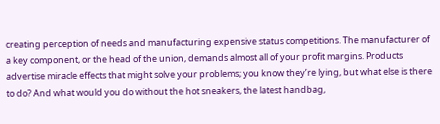creating perception of needs and manufacturing expensive status competitions. The manufacturer of a key component, or the head of the union, demands almost all of your profit margins. Products advertise miracle effects that might solve your problems; you know they’re lying, but what else is there to do? And what would you do without the hot sneakers, the latest handbag,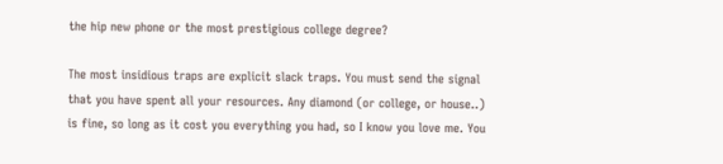the hip new phone or the most prestigious college degree?

The most insidious traps are explicit slack traps. You must send the signal that you have spent all your resources. Any diamond (or college, or house..) is fine, so long as it cost you everything you had, so I know you love me. You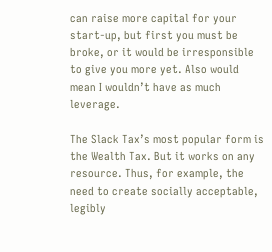can raise more capital for your start-up, but first you must be broke, or it would be irresponsible to give you more yet. Also would mean I wouldn’t have as much leverage.

The Slack Tax’s most popular form is the Wealth Tax. But it works on any resource. Thus, for example, the need to create socially acceptable, legibly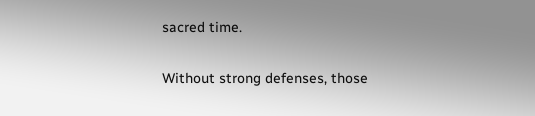sacred time.

Without strong defenses, those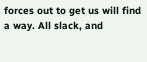forces out to get us will find a way. All slack, and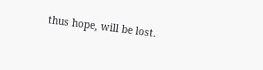thus hope, will be lost.